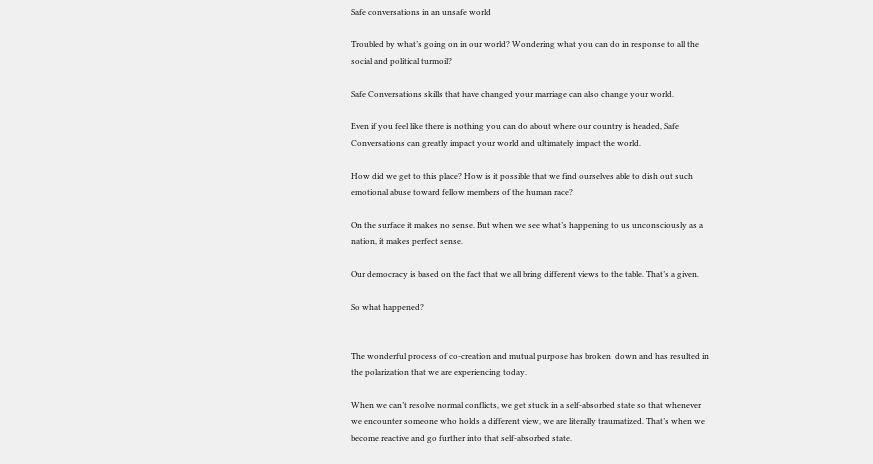Safe conversations in an unsafe world

Troubled by what’s going on in our world? Wondering what you can do in response to all the social and political turmoil?

Safe Conversations skills that have changed your marriage can also change your world.

Even if you feel like there is nothing you can do about where our country is headed, Safe Conversations can greatly impact your world and ultimately impact the world.

How did we get to this place? How is it possible that we find ourselves able to dish out such emotional abuse toward fellow members of the human race?

On the surface it makes no sense. But when we see what’s happening to us unconsciously as a nation, it makes perfect sense.

Our democracy is based on the fact that we all bring different views to the table. That’s a given.

So what happened?


The wonderful process of co-creation and mutual purpose has broken  down and has resulted in the polarization that we are experiencing today.

When we can’t resolve normal conflicts, we get stuck in a self-absorbed state so that whenever we encounter someone who holds a different view, we are literally traumatized. That’s when we become reactive and go further into that self-absorbed state.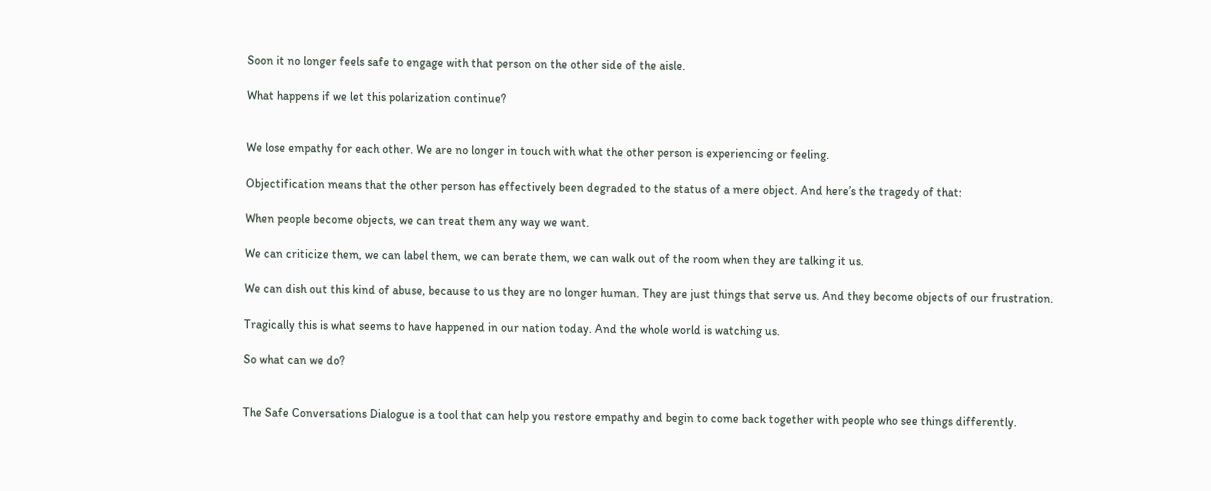Soon it no longer feels safe to engage with that person on the other side of the aisle.

What happens if we let this polarization continue?


We lose empathy for each other. We are no longer in touch with what the other person is experiencing or feeling.

Objectification means that the other person has effectively been degraded to the status of a mere object. And here’s the tragedy of that:

When people become objects, we can treat them any way we want.

We can criticize them, we can label them, we can berate them, we can walk out of the room when they are talking it us.

We can dish out this kind of abuse, because to us they are no longer human. They are just things that serve us. And they become objects of our frustration.

Tragically this is what seems to have happened in our nation today. And the whole world is watching us.

So what can we do?


The Safe Conversations Dialogue is a tool that can help you restore empathy and begin to come back together with people who see things differently.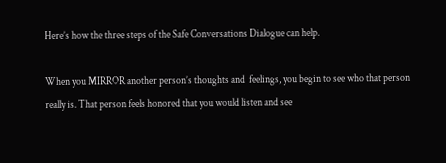Here’s how the three steps of the Safe Conversations Dialogue can help.

When you MIRROR another person’s thoughts and  feelings, you begin to see who that person really is. That person feels honored that you would listen and see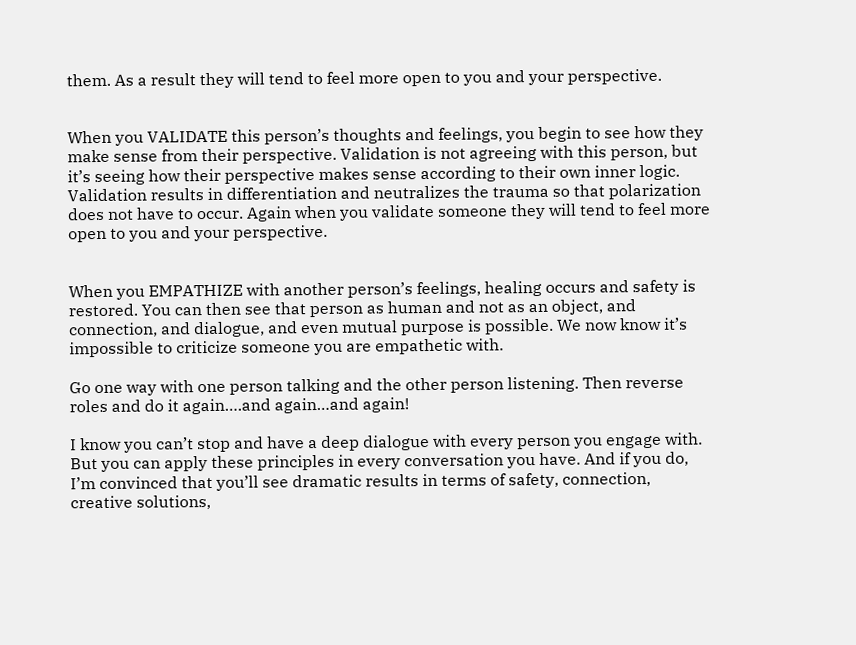them. As a result they will tend to feel more open to you and your perspective.


When you VALIDATE this person’s thoughts and feelings, you begin to see how they make sense from their perspective. Validation is not agreeing with this person, but it’s seeing how their perspective makes sense according to their own inner logic. Validation results in differentiation and neutralizes the trauma so that polarization does not have to occur. Again when you validate someone they will tend to feel more open to you and your perspective.


When you EMPATHIZE with another person’s feelings, healing occurs and safety is restored. You can then see that person as human and not as an object, and connection, and dialogue, and even mutual purpose is possible. We now know it’s impossible to criticize someone you are empathetic with.

Go one way with one person talking and the other person listening. Then reverse roles and do it again….and again…and again!

I know you can’t stop and have a deep dialogue with every person you engage with. But you can apply these principles in every conversation you have. And if you do, I’m convinced that you’ll see dramatic results in terms of safety, connection, creative solutions,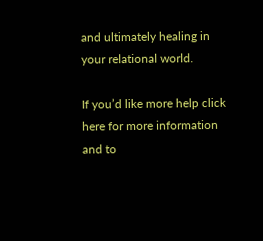and ultimately healing in your relational world.

If you’d like more help click here for more information and to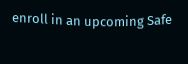enroll in an upcoming Safe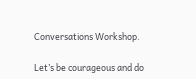Conversations Workshop.

Let’s be courageous and do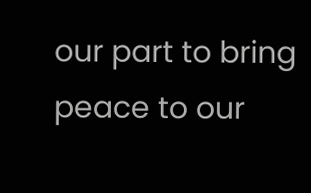our part to bring peace to our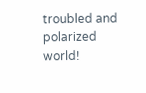troubled and polarized world!